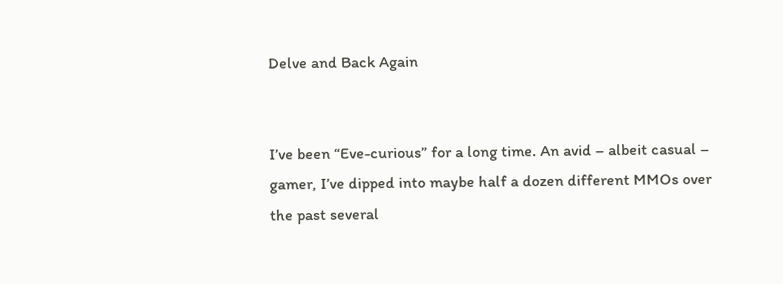Delve and Back Again


I’ve been “Eve-curious” for a long time. An avid – albeit casual – gamer, I’ve dipped into maybe half a dozen different MMOs over the past several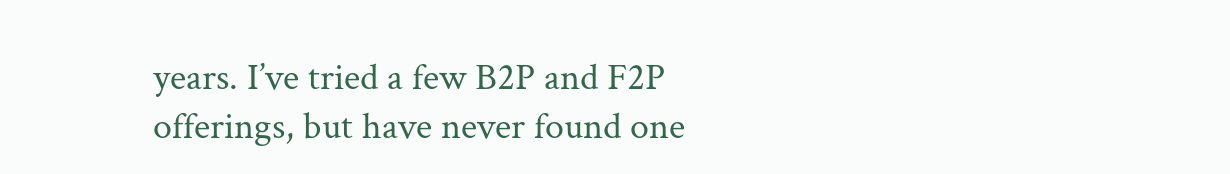years. I’ve tried a few B2P and F2P offerings, but have never found one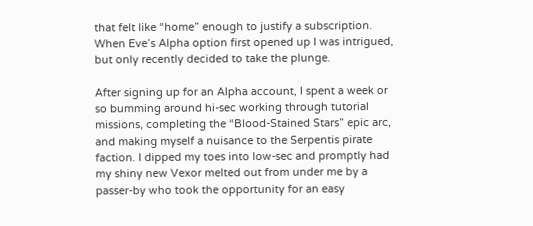that felt like “home” enough to justify a subscription. When Eve’s Alpha option first opened up I was intrigued, but only recently decided to take the plunge.

After signing up for an Alpha account, I spent a week or so bumming around hi-sec working through tutorial missions, completing the “Blood-Stained Stars” epic arc, and making myself a nuisance to the Serpentis pirate faction. I dipped my toes into low-sec and promptly had my shiny new Vexor melted out from under me by a passer-by who took the opportunity for an easy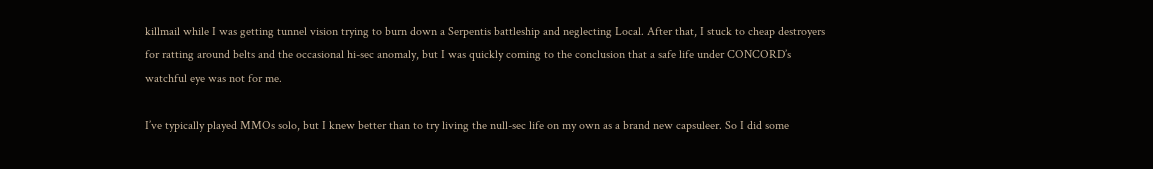killmail while I was getting tunnel vision trying to burn down a Serpentis battleship and neglecting Local. After that, I stuck to cheap destroyers for ratting around belts and the occasional hi-sec anomaly, but I was quickly coming to the conclusion that a safe life under CONCORD’s watchful eye was not for me.

I’ve typically played MMOs solo, but I knew better than to try living the null-sec life on my own as a brand new capsuleer. So I did some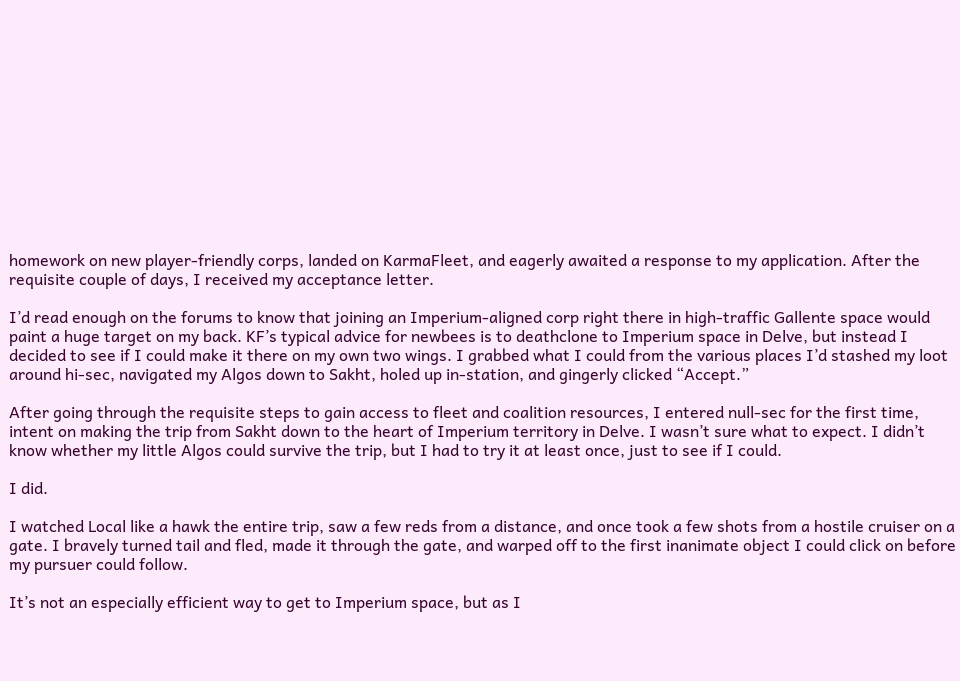homework on new player-friendly corps, landed on KarmaFleet, and eagerly awaited a response to my application. After the requisite couple of days, I received my acceptance letter.

I’d read enough on the forums to know that joining an Imperium-aligned corp right there in high-traffic Gallente space would paint a huge target on my back. KF’s typical advice for newbees is to deathclone to Imperium space in Delve, but instead I decided to see if I could make it there on my own two wings. I grabbed what I could from the various places I’d stashed my loot around hi-sec, navigated my Algos down to Sakht, holed up in-station, and gingerly clicked “Accept.”

After going through the requisite steps to gain access to fleet and coalition resources, I entered null-sec for the first time, intent on making the trip from Sakht down to the heart of Imperium territory in Delve. I wasn’t sure what to expect. I didn’t know whether my little Algos could survive the trip, but I had to try it at least once, just to see if I could.

I did.

I watched Local like a hawk the entire trip, saw a few reds from a distance, and once took a few shots from a hostile cruiser on a gate. I bravely turned tail and fled, made it through the gate, and warped off to the first inanimate object I could click on before my pursuer could follow.

It’s not an especially efficient way to get to Imperium space, but as I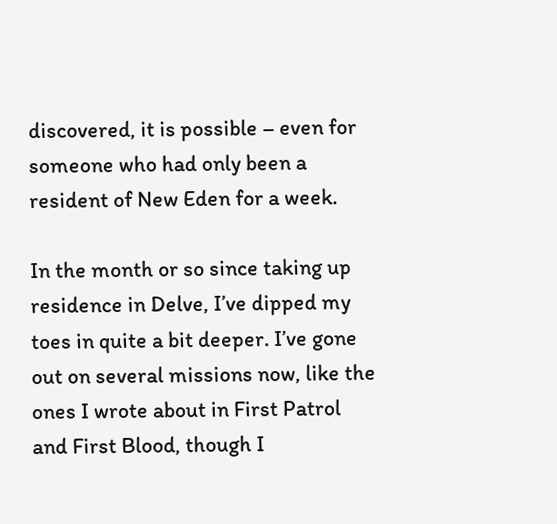discovered, it is possible – even for someone who had only been a resident of New Eden for a week.

In the month or so since taking up residence in Delve, I’ve dipped my toes in quite a bit deeper. I’ve gone out on several missions now, like the ones I wrote about in First Patrol and First Blood, though I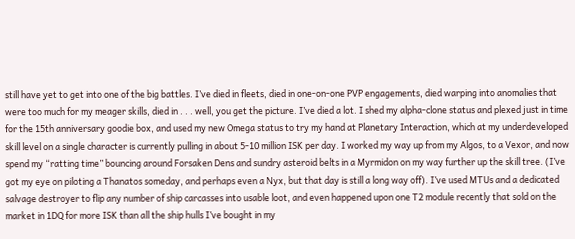still have yet to get into one of the big battles. I’ve died in fleets, died in one-on-one PVP engagements, died warping into anomalies that were too much for my meager skills, died in . . . well, you get the picture. I’ve died a lot. I shed my alpha-clone status and plexed just in time for the 15th anniversary goodie box, and used my new Omega status to try my hand at Planetary Interaction, which at my underdeveloped skill level on a single character is currently pulling in about 5-10 million ISK per day. I worked my way up from my Algos, to a Vexor, and now spend my “ratting time” bouncing around Forsaken Dens and sundry asteroid belts in a Myrmidon on my way further up the skill tree. (I’ve got my eye on piloting a Thanatos someday, and perhaps even a Nyx, but that day is still a long way off). I’ve used MTUs and a dedicated salvage destroyer to flip any number of ship carcasses into usable loot, and even happened upon one T2 module recently that sold on the market in 1DQ for more ISK than all the ship hulls I’ve bought in my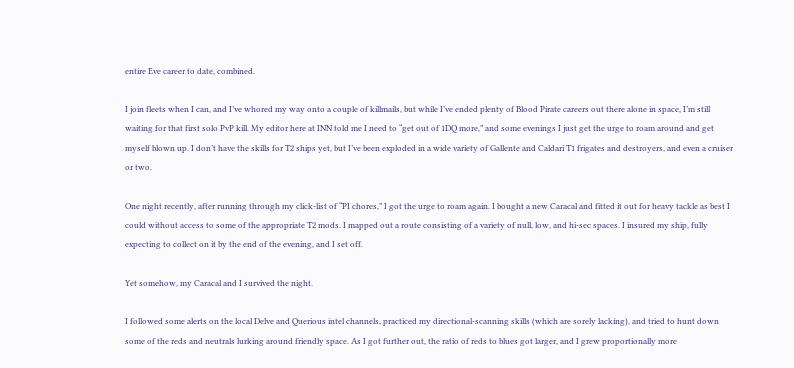entire Eve career to date, combined.

I join fleets when I can, and I’ve whored my way onto a couple of killmails, but while I’ve ended plenty of Blood Pirate careers out there alone in space, I’m still waiting for that first solo PvP kill. My editor here at INN told me I need to “get out of 1DQ more,” and some evenings I just get the urge to roam around and get myself blown up. I don’t have the skills for T2 ships yet, but I’ve been exploded in a wide variety of Gallente and Caldari T1 frigates and destroyers, and even a cruiser or two.

One night recently, after running through my click-list of “PI chores,” I got the urge to roam again. I bought a new Caracal and fitted it out for heavy tackle as best I could without access to some of the appropriate T2 mods. I mapped out a route consisting of a variety of null, low, and hi-sec spaces. I insured my ship, fully expecting to collect on it by the end of the evening, and I set off.

Yet somehow, my Caracal and I survived the night.

I followed some alerts on the local Delve and Querious intel channels, practiced my directional-scanning skills (which are sorely lacking), and tried to hunt down some of the reds and neutrals lurking around friendly space. As I got further out, the ratio of reds to blues got larger, and I grew proportionally more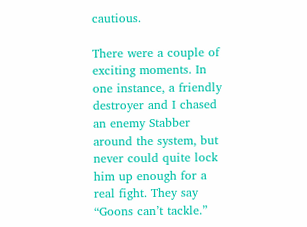cautious.

There were a couple of exciting moments. In one instance, a friendly destroyer and I chased an enemy Stabber around the system, but never could quite lock him up enough for a real fight. They say “Goons can’t tackle.”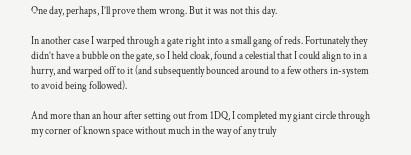One day, perhaps, I’ll prove them wrong. But it was not this day.

In another case I warped through a gate right into a small gang of reds. Fortunately they didn’t have a bubble on the gate, so I held cloak, found a celestial that I could align to in a hurry, and warped off to it (and subsequently bounced around to a few others in-system to avoid being followed).

And more than an hour after setting out from 1DQ, I completed my giant circle through my corner of known space without much in the way of any truly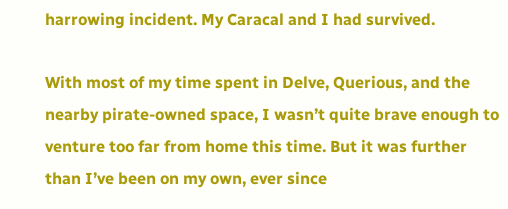harrowing incident. My Caracal and I had survived.

With most of my time spent in Delve, Querious, and the nearby pirate-owned space, I wasn’t quite brave enough to venture too far from home this time. But it was further than I’ve been on my own, ever since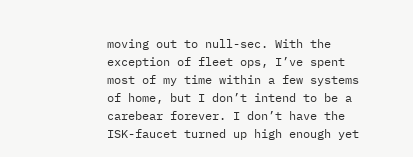moving out to null-sec. With the exception of fleet ops, I’ve spent most of my time within a few systems of home, but I don’t intend to be a carebear forever. I don’t have the ISK-faucet turned up high enough yet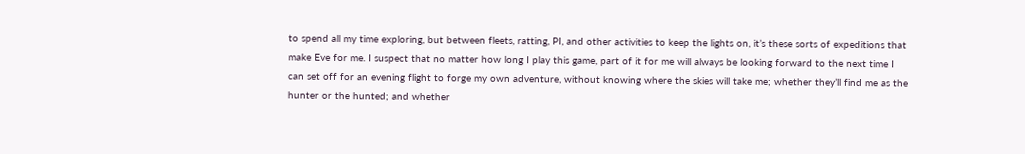to spend all my time exploring, but between fleets, ratting, PI, and other activities to keep the lights on, it’s these sorts of expeditions that make Eve for me. I suspect that no matter how long I play this game, part of it for me will always be looking forward to the next time I can set off for an evening flight to forge my own adventure, without knowing where the skies will take me; whether they’ll find me as the hunter or the hunted; and whether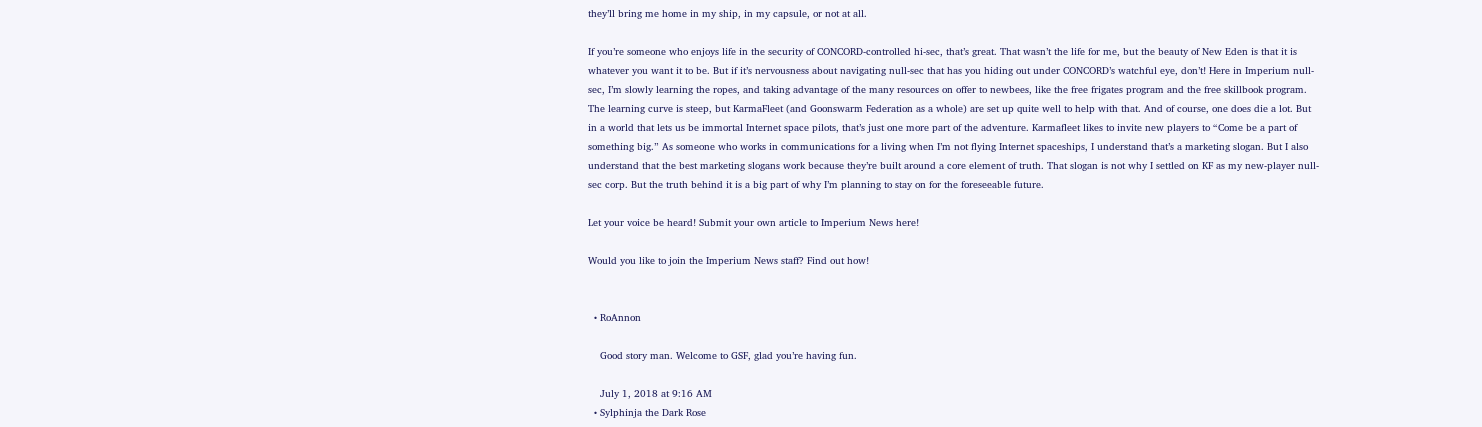they’ll bring me home in my ship, in my capsule, or not at all.

If you’re someone who enjoys life in the security of CONCORD-controlled hi-sec, that’s great. That wasn’t the life for me, but the beauty of New Eden is that it is whatever you want it to be. But if it’s nervousness about navigating null-sec that has you hiding out under CONCORD’s watchful eye, don’t! Here in Imperium null-sec, I’m slowly learning the ropes, and taking advantage of the many resources on offer to newbees, like the free frigates program and the free skillbook program. The learning curve is steep, but KarmaFleet (and Goonswarm Federation as a whole) are set up quite well to help with that. And of course, one does die a lot. But in a world that lets us be immortal Internet space pilots, that’s just one more part of the adventure. Karmafleet likes to invite new players to “Come be a part of something big.” As someone who works in communications for a living when I’m not flying Internet spaceships, I understand that’s a marketing slogan. But I also understand that the best marketing slogans work because they’re built around a core element of truth. That slogan is not why I settled on KF as my new-player null-sec corp. But the truth behind it is a big part of why I’m planning to stay on for the foreseeable future.

Let your voice be heard! Submit your own article to Imperium News here!

Would you like to join the Imperium News staff? Find out how!


  • RoAnnon

    Good story man. Welcome to GSF, glad you’re having fun.

    July 1, 2018 at 9:16 AM
  • Sylphinja the Dark Rose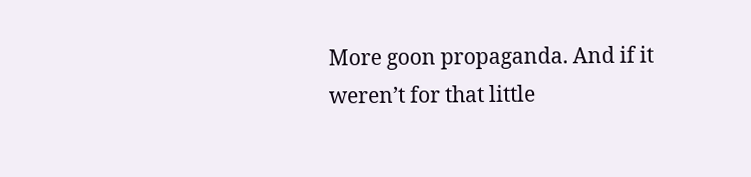More goon propaganda. And if it weren’t for that little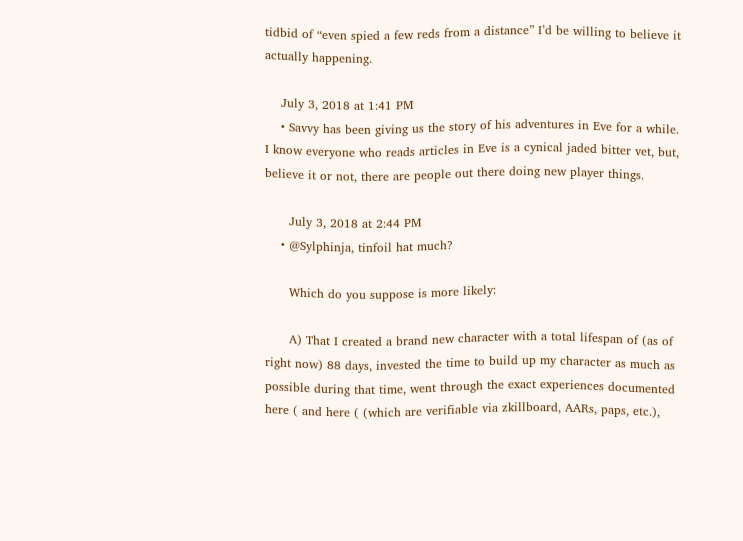tidbid of “even spied a few reds from a distance” I’d be willing to believe it actually happening.

    July 3, 2018 at 1:41 PM
    • Savvy has been giving us the story of his adventures in Eve for a while. I know everyone who reads articles in Eve is a cynical jaded bitter vet, but, believe it or not, there are people out there doing new player things.

      July 3, 2018 at 2:44 PM
    • @Sylphinja, tinfoil hat much?

      Which do you suppose is more likely:

      A) That I created a brand new character with a total lifespan of (as of right now) 88 days, invested the time to build up my character as much as possible during that time, went through the exact experiences documented here ( and here ( (which are verifiable via zkillboard, AARs, paps, etc.),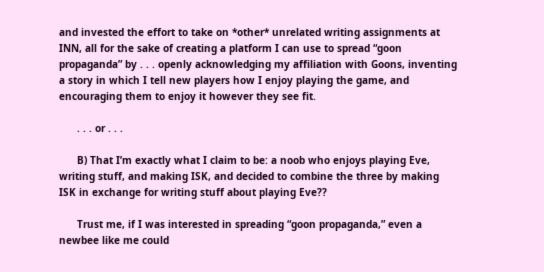and invested the effort to take on *other* unrelated writing assignments at INN, all for the sake of creating a platform I can use to spread “goon propaganda” by . . . openly acknowledging my affiliation with Goons, inventing a story in which I tell new players how I enjoy playing the game, and encouraging them to enjoy it however they see fit.

      . . . or . . .

      B) That I’m exactly what I claim to be: a noob who enjoys playing Eve, writing stuff, and making ISK, and decided to combine the three by making ISK in exchange for writing stuff about playing Eve??

      Trust me, if I was interested in spreading “goon propaganda,” even a newbee like me could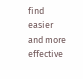find easier and more effective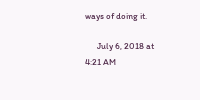ways of doing it.

      July 6, 2018 at 4:21 AM